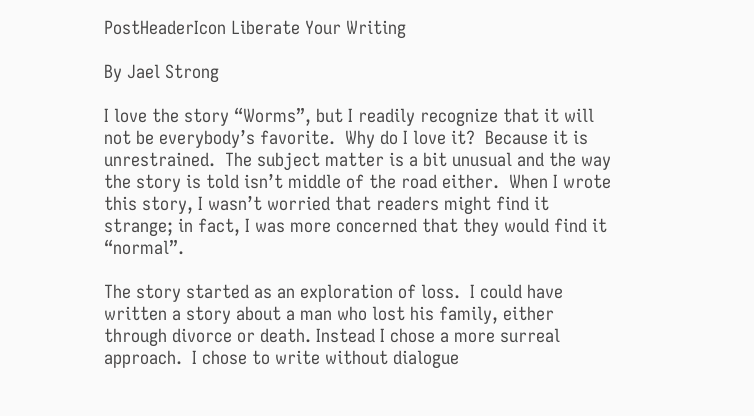PostHeaderIcon Liberate Your Writing

By Jael Strong

I love the story “Worms”, but I readily recognize that it will not be everybody’s favorite.  Why do I love it?  Because it is unrestrained.  The subject matter is a bit unusual and the way the story is told isn’t middle of the road either.  When I wrote this story, I wasn’t worried that readers might find it strange; in fact, I was more concerned that they would find it “normal”.

The story started as an exploration of loss.  I could have written a story about a man who lost his family, either through divorce or death. Instead I chose a more surreal approach.  I chose to write without dialogue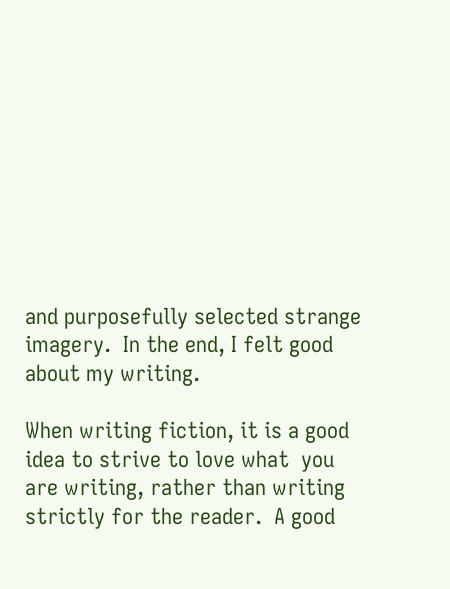and purposefully selected strange imagery.  In the end, I felt good about my writing.

When writing fiction, it is a good idea to strive to love what  you are writing, rather than writing strictly for the reader.  A good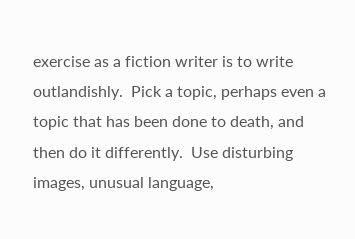exercise as a fiction writer is to write outlandishly.  Pick a topic, perhaps even a topic that has been done to death, and then do it differently.  Use disturbing images, unusual language,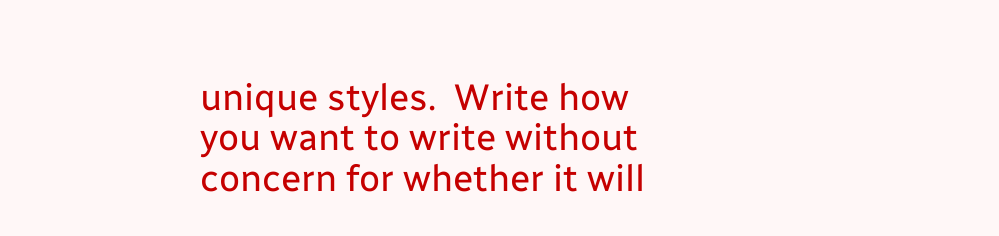unique styles.  Write how you want to write without concern for whether it will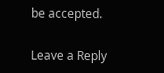be accepted.

Leave a Reply